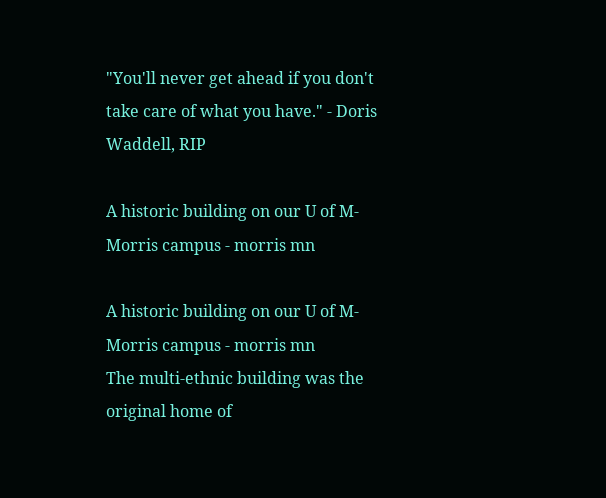"You'll never get ahead if you don't take care of what you have." - Doris Waddell, RIP

A historic building on our U of M-Morris campus - morris mn

A historic building on our U of M-Morris campus - morris mn
The multi-ethnic building was the original home of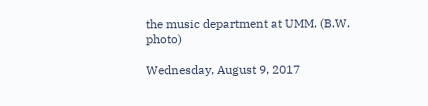the music department at UMM. (B.W. photo)

Wednesday, August 9, 2017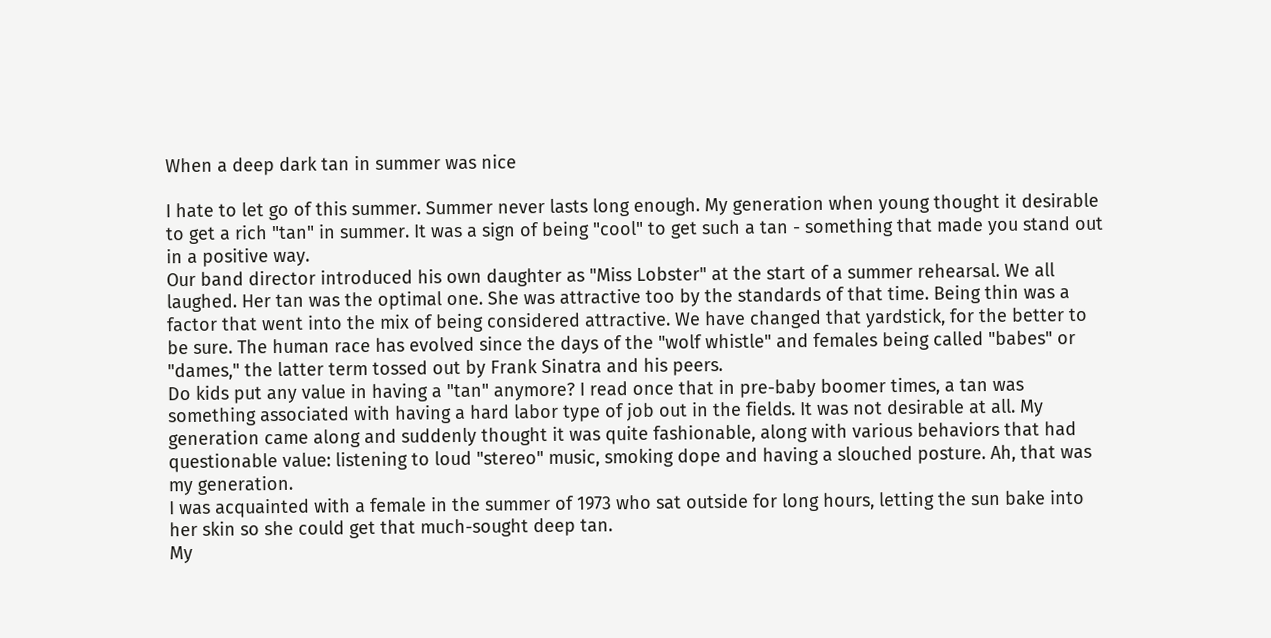When a deep dark tan in summer was nice

I hate to let go of this summer. Summer never lasts long enough. My generation when young thought it desirable to get a rich "tan" in summer. It was a sign of being "cool" to get such a tan - something that made you stand out in a positive way.
Our band director introduced his own daughter as "Miss Lobster" at the start of a summer rehearsal. We all laughed. Her tan was the optimal one. She was attractive too by the standards of that time. Being thin was a factor that went into the mix of being considered attractive. We have changed that yardstick, for the better to be sure. The human race has evolved since the days of the "wolf whistle" and females being called "babes" or "dames," the latter term tossed out by Frank Sinatra and his peers.
Do kids put any value in having a "tan" anymore? I read once that in pre-baby boomer times, a tan was something associated with having a hard labor type of job out in the fields. It was not desirable at all. My generation came along and suddenly thought it was quite fashionable, along with various behaviors that had questionable value: listening to loud "stereo" music, smoking dope and having a slouched posture. Ah, that was my generation.
I was acquainted with a female in the summer of 1973 who sat outside for long hours, letting the sun bake into her skin so she could get that much-sought deep tan.
My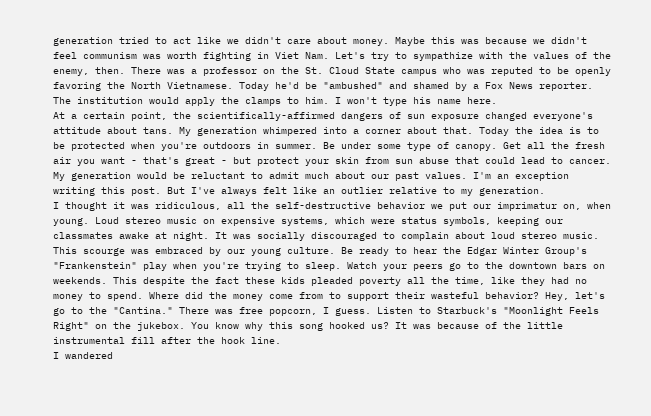generation tried to act like we didn't care about money. Maybe this was because we didn't feel communism was worth fighting in Viet Nam. Let's try to sympathize with the values of the enemy, then. There was a professor on the St. Cloud State campus who was reputed to be openly favoring the North Vietnamese. Today he'd be "ambushed" and shamed by a Fox News reporter. The institution would apply the clamps to him. I won't type his name here.
At a certain point, the scientifically-affirmed dangers of sun exposure changed everyone's attitude about tans. My generation whimpered into a corner about that. Today the idea is to be protected when you're outdoors in summer. Be under some type of canopy. Get all the fresh air you want - that's great - but protect your skin from sun abuse that could lead to cancer.
My generation would be reluctant to admit much about our past values. I'm an exception writing this post. But I've always felt like an outlier relative to my generation.
I thought it was ridiculous, all the self-destructive behavior we put our imprimatur on, when young. Loud stereo music on expensive systems, which were status symbols, keeping our classmates awake at night. It was socially discouraged to complain about loud stereo music. This scourge was embraced by our young culture. Be ready to hear the Edgar Winter Group's "Frankenstein" play when you're trying to sleep. Watch your peers go to the downtown bars on weekends. This despite the fact these kids pleaded poverty all the time, like they had no money to spend. Where did the money come from to support their wasteful behavior? Hey, let's go to the "Cantina." There was free popcorn, I guess. Listen to Starbuck's "Moonlight Feels Right" on the jukebox. You know why this song hooked us? It was because of the little instrumental fill after the hook line.
I wandered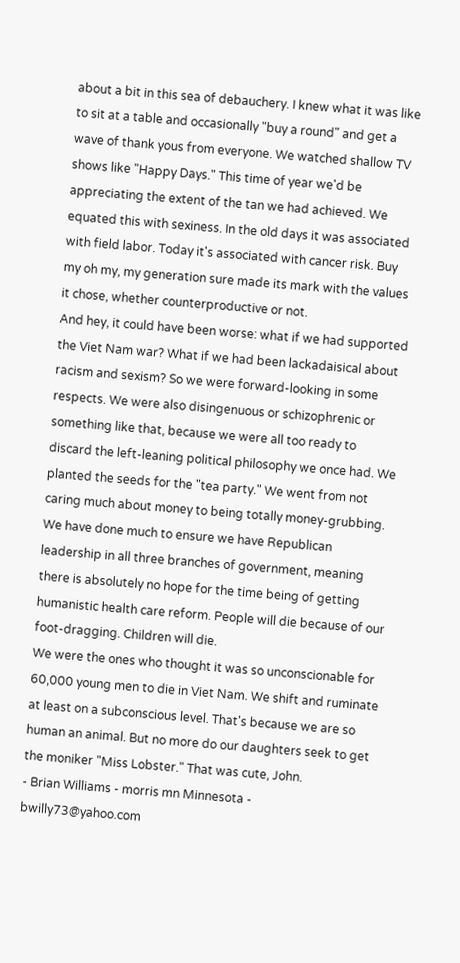about a bit in this sea of debauchery. I knew what it was like to sit at a table and occasionally "buy a round" and get a wave of thank yous from everyone. We watched shallow TV shows like "Happy Days." This time of year we'd be appreciating the extent of the tan we had achieved. We equated this with sexiness. In the old days it was associated with field labor. Today it's associated with cancer risk. Buy my oh my, my generation sure made its mark with the values it chose, whether counterproductive or not.
And hey, it could have been worse: what if we had supported the Viet Nam war? What if we had been lackadaisical about racism and sexism? So we were forward-looking in some respects. We were also disingenuous or schizophrenic or something like that, because we were all too ready to discard the left-leaning political philosophy we once had. We planted the seeds for the "tea party." We went from not caring much about money to being totally money-grubbing. We have done much to ensure we have Republican leadership in all three branches of government, meaning there is absolutely no hope for the time being of getting humanistic health care reform. People will die because of our foot-dragging. Children will die.
We were the ones who thought it was so unconscionable for 60,000 young men to die in Viet Nam. We shift and ruminate at least on a subconscious level. That's because we are so human an animal. But no more do our daughters seek to get the moniker "Miss Lobster." That was cute, John.
- Brian Williams - morris mn Minnesota - bwilly73@yahoo.com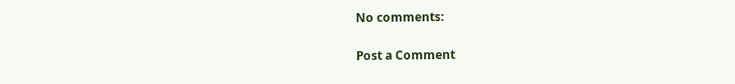No comments:

Post a Comment